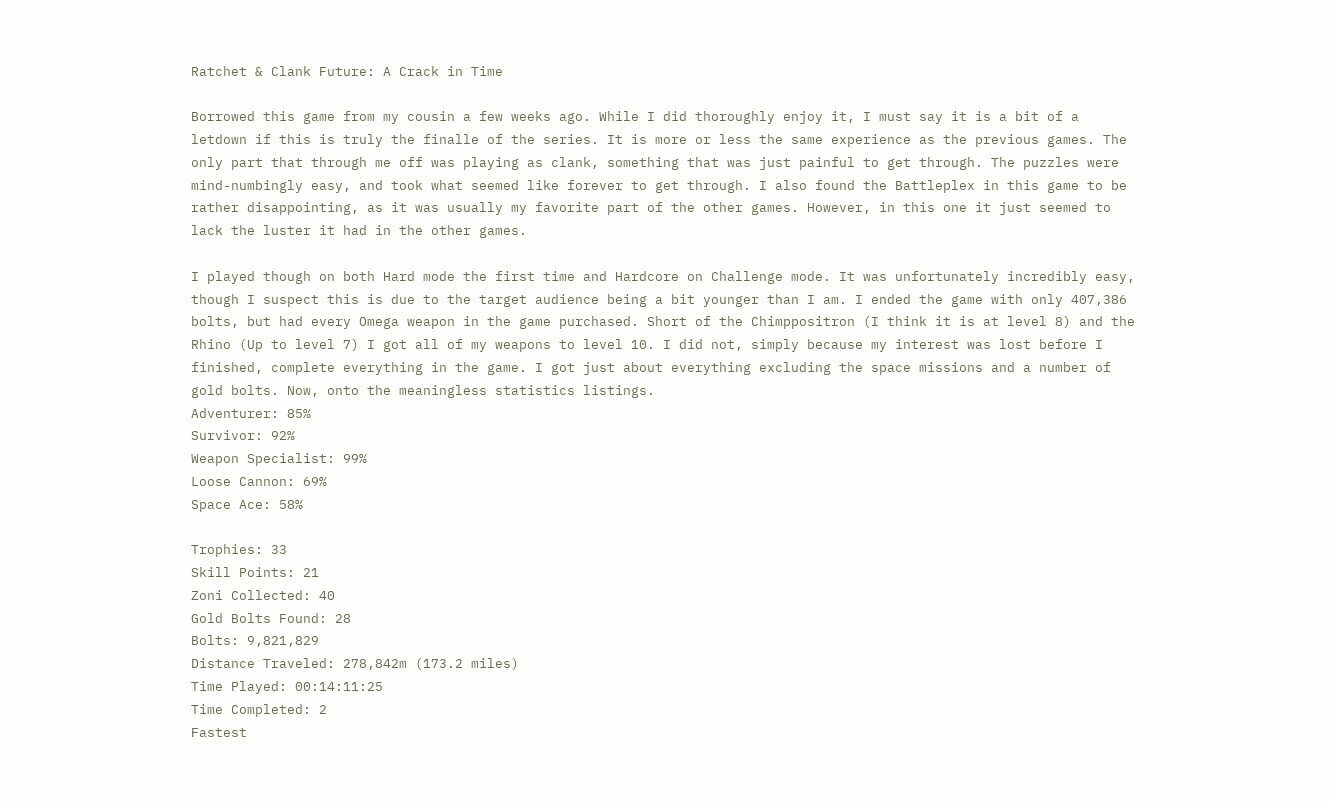Ratchet & Clank Future: A Crack in Time

Borrowed this game from my cousin a few weeks ago. While I did thoroughly enjoy it, I must say it is a bit of a letdown if this is truly the finalle of the series. It is more or less the same experience as the previous games. The only part that through me off was playing as clank, something that was just painful to get through. The puzzles were mind-numbingly easy, and took what seemed like forever to get through. I also found the Battleplex in this game to be rather disappointing, as it was usually my favorite part of the other games. However, in this one it just seemed to lack the luster it had in the other games.

I played though on both Hard mode the first time and Hardcore on Challenge mode. It was unfortunately incredibly easy, though I suspect this is due to the target audience being a bit younger than I am. I ended the game with only 407,386 bolts, but had every Omega weapon in the game purchased. Short of the Chimppositron (I think it is at level 8) and the Rhino (Up to level 7) I got all of my weapons to level 10. I did not, simply because my interest was lost before I finished, complete everything in the game. I got just about everything excluding the space missions and a number of gold bolts. Now, onto the meaningless statistics listings.
Adventurer: 85%
Survivor: 92%
Weapon Specialist: 99%
Loose Cannon: 69%
Space Ace: 58%

Trophies: 33
Skill Points: 21
Zoni Collected: 40
Gold Bolts Found: 28
Bolts: 9,821,829
Distance Traveled: 278,842m (173.2 miles)
Time Played: 00:14:11:25
Time Completed: 2
Fastest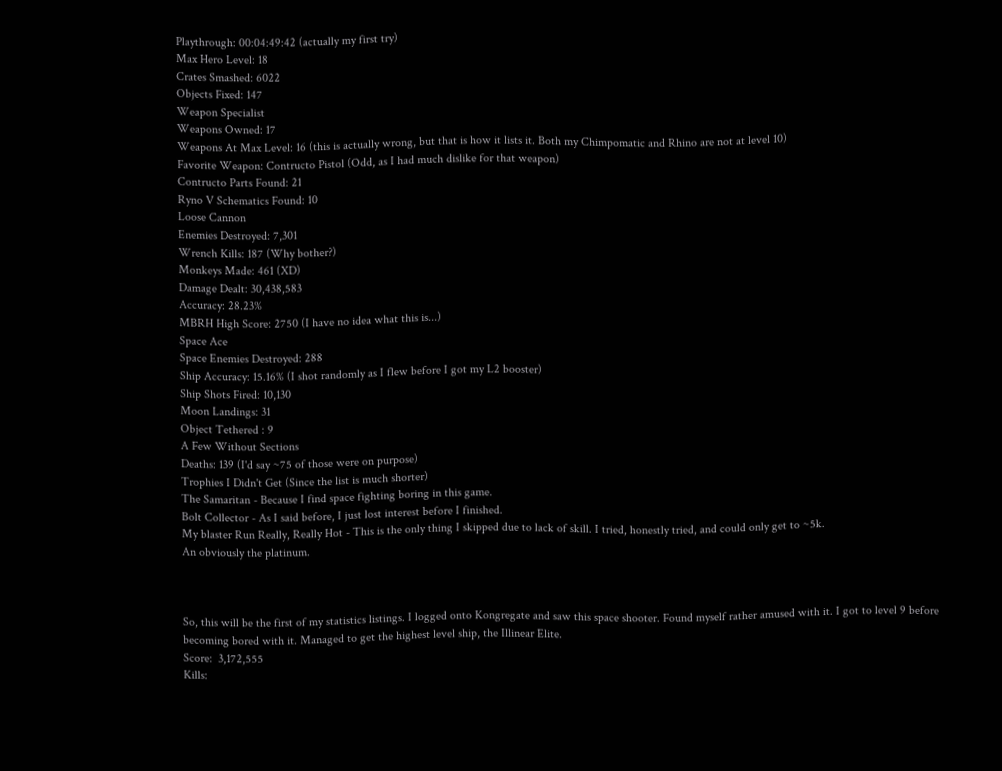Playthrough: 00:04:49:42 (actually my first try)
Max Hero Level: 18
Crates Smashed: 6022
Objects Fixed: 147
Weapon Specialist
Weapons Owned: 17
Weapons At Max Level: 16 (this is actually wrong, but that is how it lists it. Both my Chimpomatic and Rhino are not at level 10)
Favorite Weapon: Contructo Pistol (Odd, as I had much dislike for that weapon)
Contructo Parts Found: 21
Ryno V Schematics Found: 10
Loose Cannon
Enemies Destroyed: 7,301
Wrench Kills: 187 (Why bother?)
Monkeys Made: 461 (XD)
Damage Dealt: 30,438,583
Accuracy: 28.23%
MBRH High Score: 2750 (I have no idea what this is...)
Space Ace
Space Enemies Destroyed: 288
Ship Accuracy: 15.16% (I shot randomly as I flew before I got my L2 booster)
Ship Shots Fired: 10,130
Moon Landings: 31
Object Tethered : 9
A Few Without Sections
Deaths: 139 (I'd say ~75 of those were on purpose)
Trophies I Didn't Get (Since the list is much shorter)
The Samaritan - Because I find space fighting boring in this game.
Bolt Collector - As I said before, I just lost interest before I finished.
My blaster Run Really, Really Hot - This is the only thing I skipped due to lack of skill. I tried, honestly tried, and could only get to ~5k.
An obviously the platinum.



So, this will be the first of my statistics listings. I logged onto Kongregate and saw this space shooter. Found myself rather amused with it. I got to level 9 before becoming bored with it. Managed to get the highest level ship, the Illinear Elite.
Score:  3,172,555
Kills: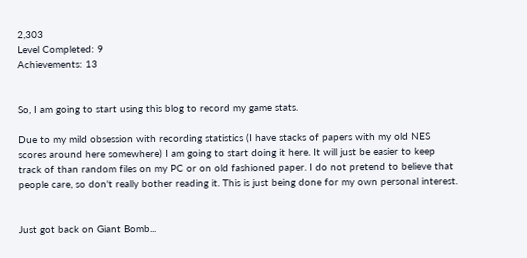2,303
Level Completed: 9
Achievements: 13


So, I am going to start using this blog to record my game stats.

Due to my mild obsession with recording statistics (I have stacks of papers with my old NES scores around here somewhere) I am going to start doing it here. It will just be easier to keep track of than random files on my PC or on old fashioned paper. I do not pretend to believe that people care, so don't really bother reading it. This is just being done for my own personal interest.


Just got back on Giant Bomb...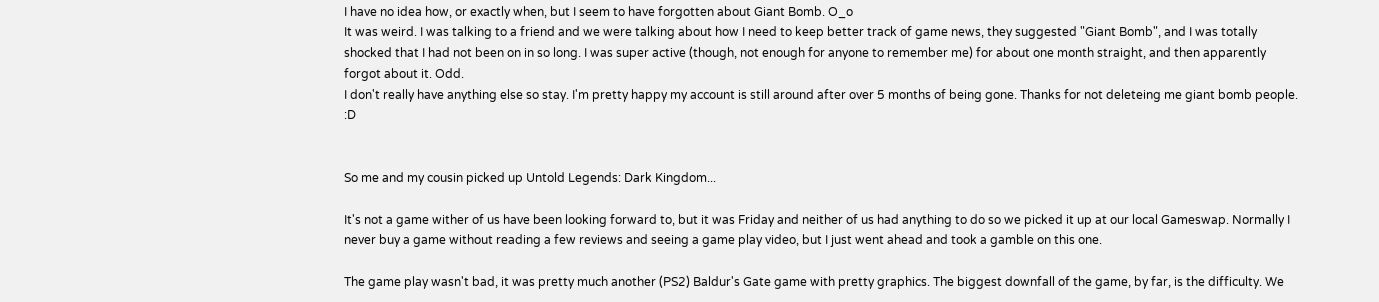I have no idea how, or exactly when, but I seem to have forgotten about Giant Bomb. O_o
It was weird. I was talking to a friend and we were talking about how I need to keep better track of game news, they suggested "Giant Bomb", and I was totally shocked that I had not been on in so long. I was super active (though, not enough for anyone to remember me) for about one month straight, and then apparently forgot about it. Odd.
I don't really have anything else so stay. I'm pretty happy my account is still around after over 5 months of being gone. Thanks for not deleteing me giant bomb people. :D


So me and my cousin picked up Untold Legends: Dark Kingdom...

It's not a game wither of us have been looking forward to, but it was Friday and neither of us had anything to do so we picked it up at our local Gameswap. Normally I never buy a game without reading a few reviews and seeing a game play video, but I just went ahead and took a gamble on this one.

The game play wasn't bad, it was pretty much another (PS2) Baldur's Gate game with pretty graphics. The biggest downfall of the game, by far, is the difficulty. We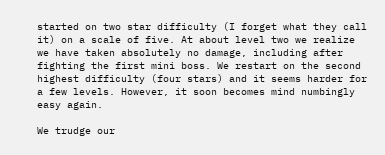started on two star difficulty (I forget what they call it) on a scale of five. At about level two we realize we have taken absolutely no damage, including after fighting the first mini boss. We restart on the second highest difficulty (four stars) and it seems harder for a few levels. However, it soon becomes mind numbingly easy again.

We trudge our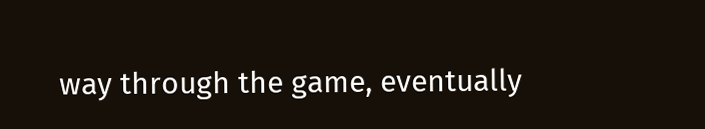way through the game, eventually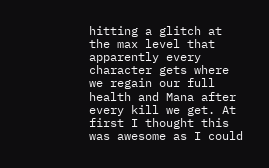hitting a glitch at the max level that apparently every character gets where we regain our full health and Mana after every kill we get. At first I thought this was awesome as I could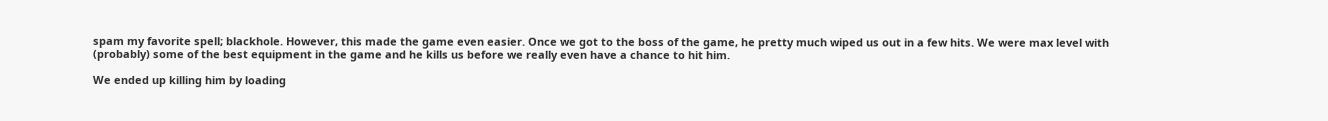spam my favorite spell; blackhole. However, this made the game even easier. Once we got to the boss of the game, he pretty much wiped us out in a few hits. We were max level with (probably) some of the best equipment in the game and he kills us before we really even have a chance to hit him.

We ended up killing him by loading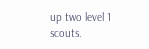up two level 1 scouts.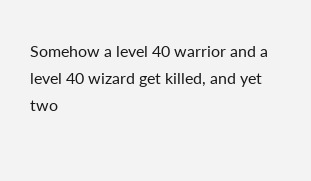Somehow a level 40 warrior and a level 40 wizard get killed, and yet two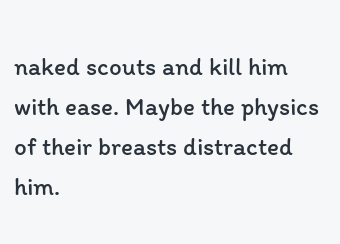naked scouts and kill him with ease. Maybe the physics of their breasts distracted him.